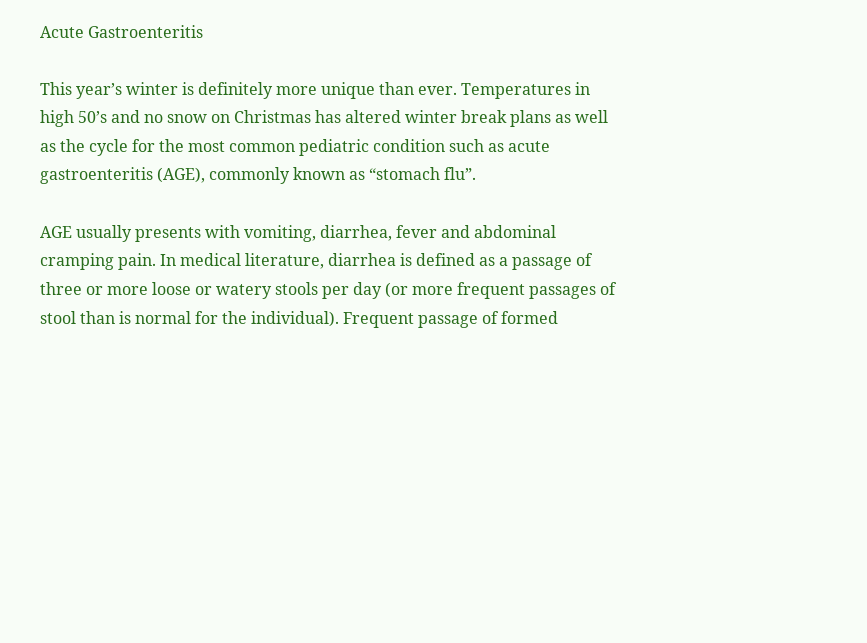Acute Gastroenteritis

This year’s winter is definitely more unique than ever. Temperatures in high 50’s and no snow on Christmas has altered winter break plans as well as the cycle for the most common pediatric condition such as acute gastroenteritis (AGE), commonly known as “stomach flu”.

AGE usually presents with vomiting, diarrhea, fever and abdominal cramping pain. In medical literature, diarrhea is defined as a passage of three or more loose or watery stools per day (or more frequent passages of stool than is normal for the individual). Frequent passage of formed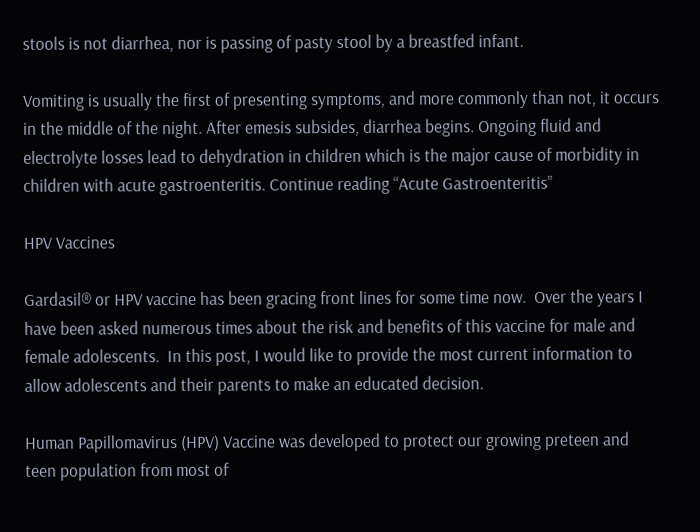stools is not diarrhea, nor is passing of pasty stool by a breastfed infant.

Vomiting is usually the first of presenting symptoms, and more commonly than not, it occurs in the middle of the night. After emesis subsides, diarrhea begins. Ongoing fluid and electrolyte losses lead to dehydration in children which is the major cause of morbidity in children with acute gastroenteritis. Continue reading “Acute Gastroenteritis”

HPV Vaccines

Gardasil® or HPV vaccine has been gracing front lines for some time now.  Over the years I have been asked numerous times about the risk and benefits of this vaccine for male and female adolescents.  In this post, I would like to provide the most current information to allow adolescents and their parents to make an educated decision.

Human Papillomavirus (HPV) Vaccine was developed to protect our growing preteen and teen population from most of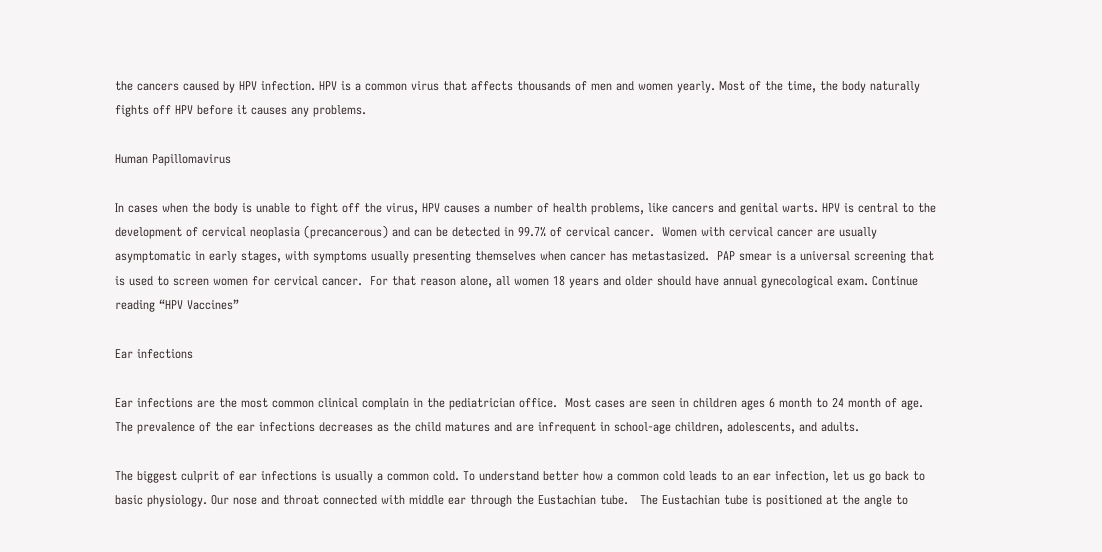the cancers caused by HPV infection. HPV is a common virus that affects thousands of men and women yearly. Most of the time, the body naturally fights off HPV before it causes any problems.

Human Papillomavirus

In cases when the body is unable to fight off the virus, HPV causes a number of health problems, like cancers and genital warts. HPV is central to the development of cervical neoplasia (precancerous) and can be detected in 99.7% of cervical cancer.  Women with cervical cancer are usually asymptomatic in early stages, with symptoms usually presenting themselves when cancer has metastasized.  PAP smear is a universal screening that is used to screen women for cervical cancer.  For that reason alone, all women 18 years and older should have annual gynecological exam. Continue reading “HPV Vaccines”

Ear infections

Ear infections are the most common clinical complain in the pediatrician office.  Most cases are seen in children ages 6 month to 24 month of age. The prevalence of the ear infections decreases as the child matures and are infrequent in school-age children, adolescents, and adults.

The biggest culprit of ear infections is usually a common cold. To understand better how a common cold leads to an ear infection, let us go back to basic physiology. Our nose and throat connected with middle ear through the Eustachian tube.   The Eustachian tube is positioned at the angle to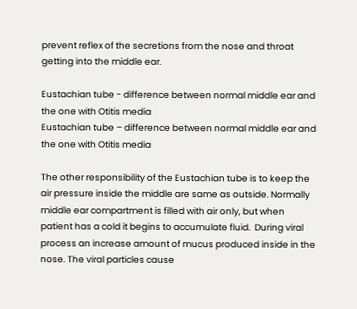prevent reflex of the secretions from the nose and throat getting into the middle ear.

Eustachian tube - difference between normal middle ear and the one with Otitis media
Eustachian tube – difference between normal middle ear and the one with Otitis media

The other responsibility of the Eustachian tube is to keep the air pressure inside the middle are same as outside. Normally middle ear compartment is filled with air only, but when patient has a cold it begins to accumulate fluid.  During viral process an increase amount of mucus produced inside in the nose. The viral particles cause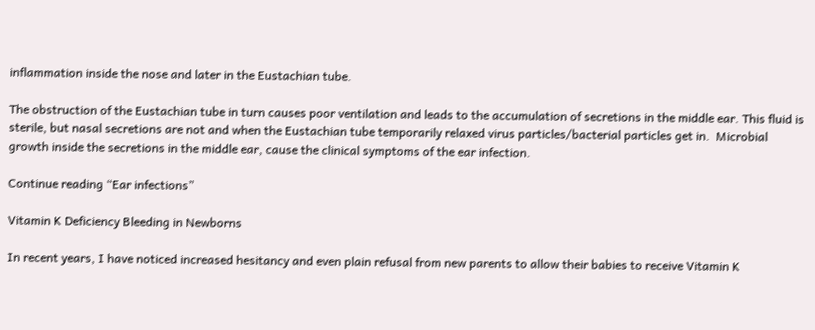inflammation inside the nose and later in the Eustachian tube.

The obstruction of the Eustachian tube in turn causes poor ventilation and leads to the accumulation of secretions in the middle ear. This fluid is sterile, but nasal secretions are not and when the Eustachian tube temporarily relaxed virus particles/bacterial particles get in.  Microbial growth inside the secretions in the middle ear, cause the clinical symptoms of the ear infection.

Continue reading “Ear infections”

Vitamin K Deficiency Bleeding in Newborns

In recent years, I have noticed increased hesitancy and even plain refusal from new parents to allow their babies to receive Vitamin K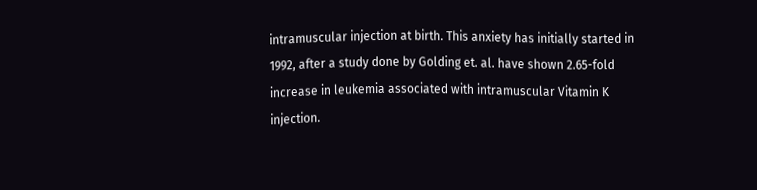intramuscular injection at birth. This anxiety has initially started in 1992, after a study done by Golding et. al. have shown 2.65-fold increase in leukemia associated with intramuscular Vitamin K injection.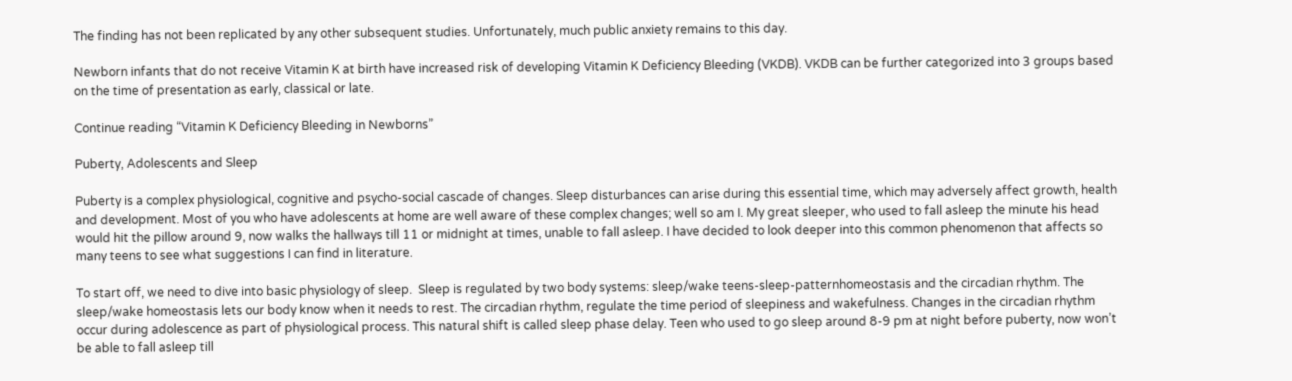The finding has not been replicated by any other subsequent studies. Unfortunately, much public anxiety remains to this day.

Newborn infants that do not receive Vitamin K at birth have increased risk of developing Vitamin K Deficiency Bleeding (VKDB). VKDB can be further categorized into 3 groups based on the time of presentation as early, classical or late.

Continue reading “Vitamin K Deficiency Bleeding in Newborns”

Puberty, Adolescents and Sleep

Puberty is a complex physiological, cognitive and psycho-social cascade of changes. Sleep disturbances can arise during this essential time, which may adversely affect growth, health and development. Most of you who have adolescents at home are well aware of these complex changes; well so am I. My great sleeper, who used to fall asleep the minute his head would hit the pillow around 9, now walks the hallways till 11 or midnight at times, unable to fall asleep. I have decided to look deeper into this common phenomenon that affects so many teens to see what suggestions I can find in literature.

To start off, we need to dive into basic physiology of sleep.  Sleep is regulated by two body systems: sleep/wake teens-sleep-patternhomeostasis and the circadian rhythm. The sleep/wake homeostasis lets our body know when it needs to rest. The circadian rhythm, regulate the time period of sleepiness and wakefulness. Changes in the circadian rhythm occur during adolescence as part of physiological process. This natural shift is called sleep phase delay. Teen who used to go sleep around 8-9 pm at night before puberty, now won’t be able to fall asleep till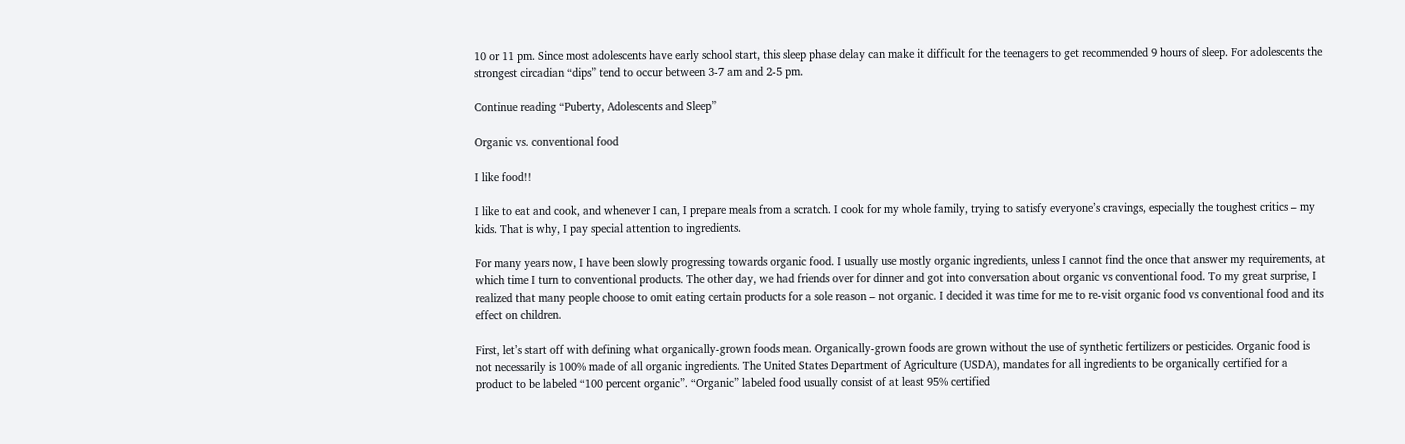10 or 11 pm. Since most adolescents have early school start, this sleep phase delay can make it difficult for the teenagers to get recommended 9 hours of sleep. For adolescents the strongest circadian “dips” tend to occur between 3-7 am and 2-5 pm.

Continue reading “Puberty, Adolescents and Sleep”

Organic vs. conventional food

I like food!!

I like to eat and cook, and whenever I can, I prepare meals from a scratch. I cook for my whole family, trying to satisfy everyone’s cravings, especially the toughest critics – my kids. That is why, I pay special attention to ingredients.

For many years now, I have been slowly progressing towards organic food. I usually use mostly organic ingredients, unless I cannot find the once that answer my requirements, at which time I turn to conventional products. The other day, we had friends over for dinner and got into conversation about organic vs conventional food. To my great surprise, I realized that many people choose to omit eating certain products for a sole reason – not organic. I decided it was time for me to re-visit organic food vs conventional food and its effect on children.

First, let’s start off with defining what organically-grown foods mean. Organically-grown foods are grown without the use of synthetic fertilizers or pesticides. Organic food is not necessarily is 100% made of all organic ingredients. The United States Department of Agriculture (USDA), mandates for all ingredients to be organically certified for a product to be labeled “100 percent organic”. “Organic” labeled food usually consist of at least 95% certified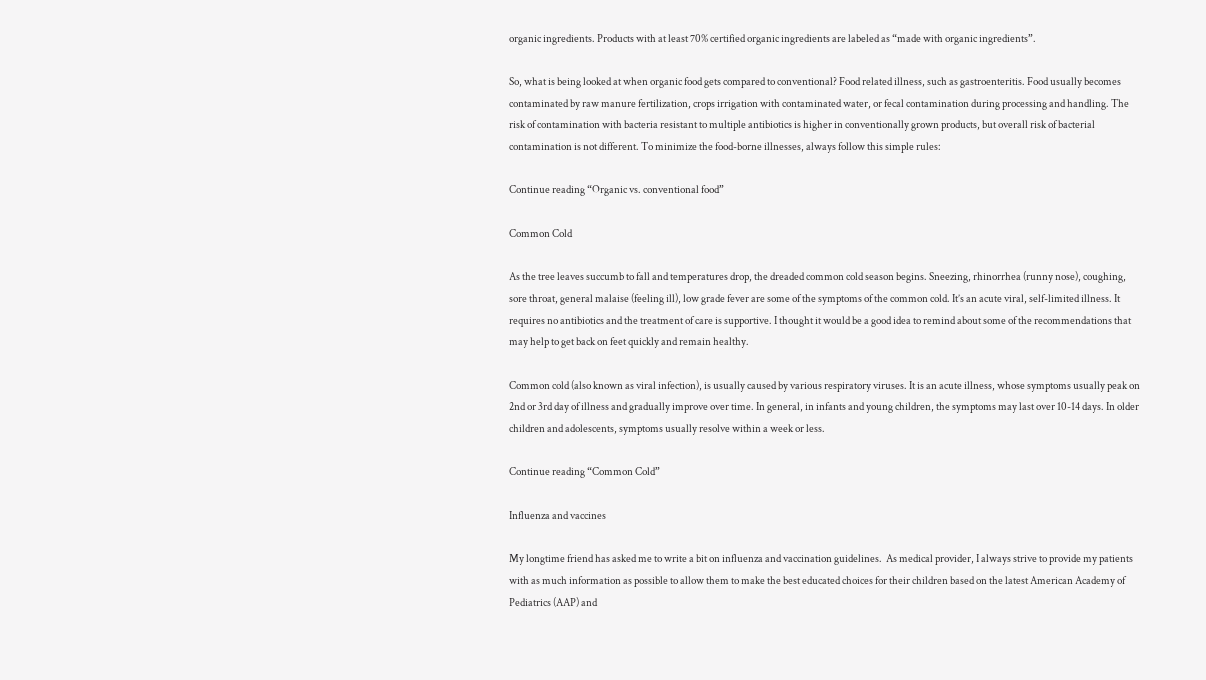organic ingredients. Products with at least 70% certified organic ingredients are labeled as “made with organic ingredients”.

So, what is being looked at when organic food gets compared to conventional? Food related illness, such as gastroenteritis. Food usually becomes contaminated by raw manure fertilization, crops irrigation with contaminated water, or fecal contamination during processing and handling. The risk of contamination with bacteria resistant to multiple antibiotics is higher in conventionally grown products, but overall risk of bacterial contamination is not different. To minimize the food-borne illnesses, always follow this simple rules:

Continue reading “Organic vs. conventional food”

Common Cold

As the tree leaves succumb to fall and temperatures drop, the dreaded common cold season begins. Sneezing, rhinorrhea (runny nose), coughing, sore throat, general malaise (feeling ill), low grade fever are some of the symptoms of the common cold. It’s an acute viral, self-limited illness. It requires no antibiotics and the treatment of care is supportive. I thought it would be a good idea to remind about some of the recommendations that may help to get back on feet quickly and remain healthy.

Common cold (also known as viral infection), is usually caused by various respiratory viruses. It is an acute illness, whose symptoms usually peak on 2nd or 3rd day of illness and gradually improve over time. In general, in infants and young children, the symptoms may last over 10-14 days. In older children and adolescents, symptoms usually resolve within a week or less.

Continue reading “Common Cold”

Influenza and vaccines

My longtime friend has asked me to write a bit on influenza and vaccination guidelines.  As medical provider, I always strive to provide my patients with as much information as possible to allow them to make the best educated choices for their children based on the latest American Academy of Pediatrics (AAP) and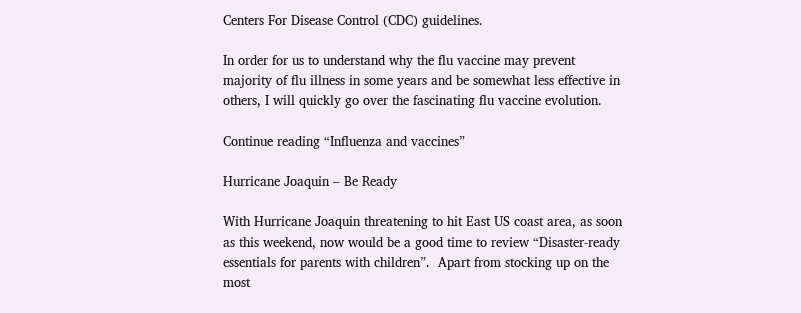Centers For Disease Control (CDC) guidelines.

In order for us to understand why the flu vaccine may prevent majority of flu illness in some years and be somewhat less effective in others, I will quickly go over the fascinating flu vaccine evolution.

Continue reading “Influenza and vaccines”

Hurricane Joaquin – Be Ready

With Hurricane Joaquin threatening to hit East US coast area, as soon as this weekend, now would be a good time to review “Disaster-ready essentials for parents with children”.  Apart from stocking up on the most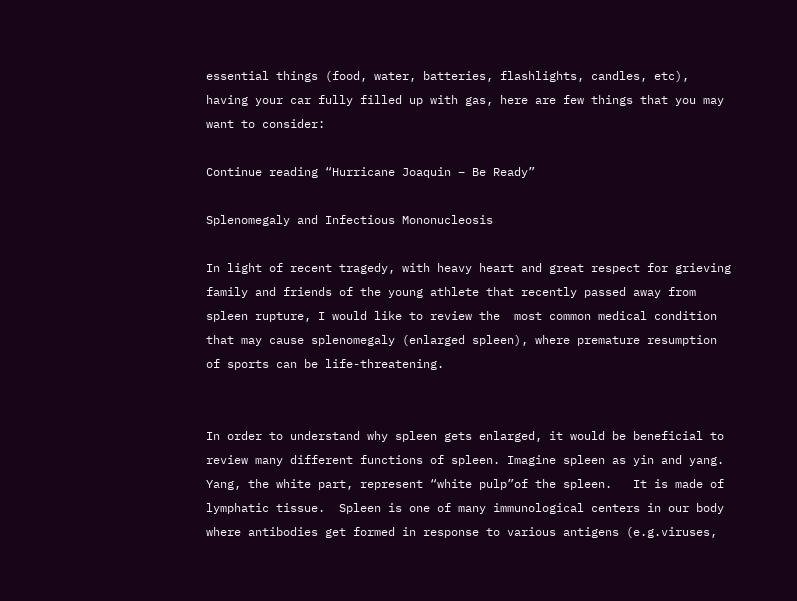essential things (food, water, batteries, flashlights, candles, etc), having your car fully filled up with gas, here are few things that you may want to consider:

Continue reading “Hurricane Joaquin – Be Ready”

Splenomegaly and Infectious Mononucleosis

In light of recent tragedy, with heavy heart and great respect for grieving family and friends of the young athlete that recently passed away from spleen rupture, I would like to review the  most common medical condition that may cause splenomegaly (enlarged spleen), where premature resumption of sports can be life-threatening.


In order to understand why spleen gets enlarged, it would be beneficial to review many different functions of spleen. Imagine spleen as yin and yang.  Yang, the white part, represent “white pulp”of the spleen.   It is made of lymphatic tissue.  Spleen is one of many immunological centers in our body where antibodies get formed in response to various antigens (e.g.viruses,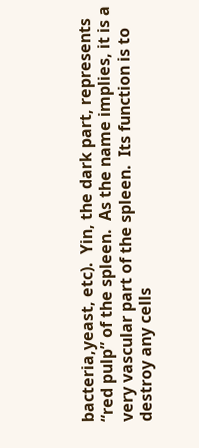bacteria,yeast, etc).  Yin, the dark part, represents “red pulp” of the spleen.  As the name implies, it is a very vascular part of the spleen.  Its function is to destroy any cells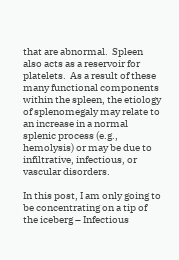that are abnormal.  Spleen also acts as a reservoir for platelets.  As a result of these many functional components within the spleen, the etiology of splenomegaly may relate to an increase in a normal splenic process (e.g., hemolysis) or may be due to infiltrative, infectious, or vascular disorders.

In this post, I am only going to be concentrating on a tip of the iceberg – Infectious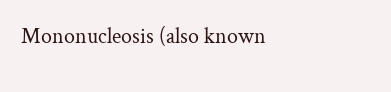Mononucleosis (also known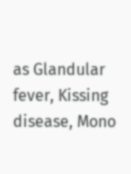as Glandular fever, Kissing disease, Mono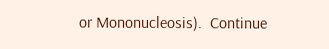or Mononucleosis).  Continue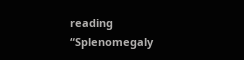reading “Splenomegaly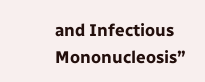and Infectious Mononucleosis”